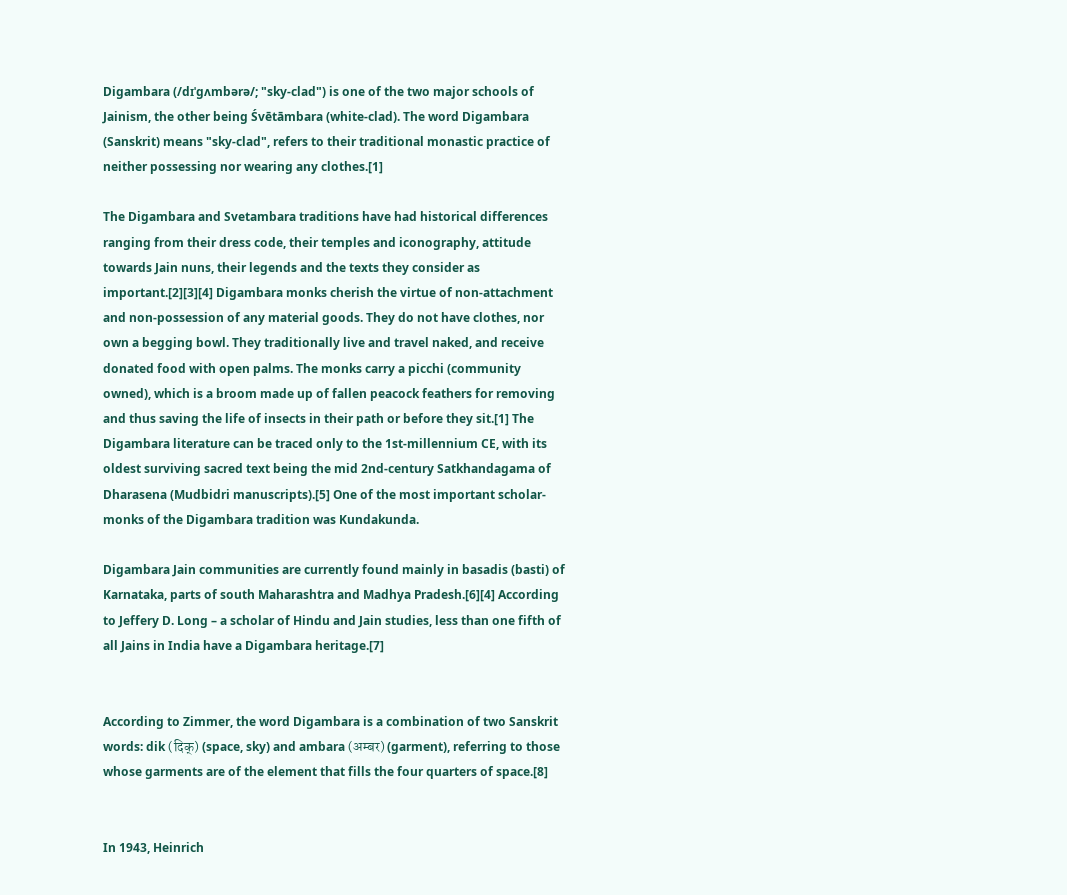Digambara (/dɪˈɡʌmbərə/; "sky-clad") is one of the two major schools of Jainism, the other being Śvētāmbara (white-clad). The word Digambara (Sanskrit) means "sky-clad", refers to their traditional monastic practice of neither possessing nor wearing any clothes.[1]

The Digambara and Svetambara traditions have had historical differences ranging from their dress code, their temples and iconography, attitude towards Jain nuns, their legends and the texts they consider as important.[2][3][4] Digambara monks cherish the virtue of non-attachment and non-possession of any material goods. They do not have clothes, nor own a begging bowl. They traditionally live and travel naked, and receive donated food with open palms. The monks carry a picchi (community owned), which is a broom made up of fallen peacock feathers for removing and thus saving the life of insects in their path or before they sit.[1] The Digambara literature can be traced only to the 1st-millennium CE, with its oldest surviving sacred text being the mid 2nd-century Satkhandagama of Dharasena (Mudbidri manuscripts).[5] One of the most important scholar-monks of the Digambara tradition was Kundakunda.

Digambara Jain communities are currently found mainly in basadis (basti) of Karnataka, parts of south Maharashtra and Madhya Pradesh.[6][4] According to Jeffery D. Long – a scholar of Hindu and Jain studies, less than one fifth of all Jains in India have a Digambara heritage.[7]


According to Zimmer, the word Digambara is a combination of two Sanskrit words: dik (दिक्) (space, sky) and ambara (अम्बर) (garment), referring to those whose garments are of the element that fills the four quarters of space.[8]


In 1943, Heinrich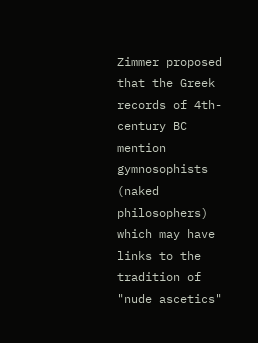Zimmer proposed that the Greek records of 4th-century BC mention gymnosophists (naked philosophers) which may have links to the tradition of "nude ascetics"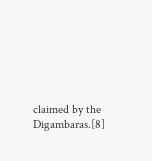claimed by the Digambaras.[8]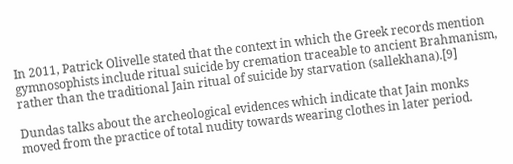In 2011, Patrick Olivelle stated that the context in which the Greek records mention gymnosophists include ritual suicide by cremation traceable to ancient Brahmanism, rather than the traditional Jain ritual of suicide by starvation (sallekhana).[9]

Dundas talks about the archeological evidences which indicate that Jain monks moved from the practice of total nudity towards wearing clothes in later period.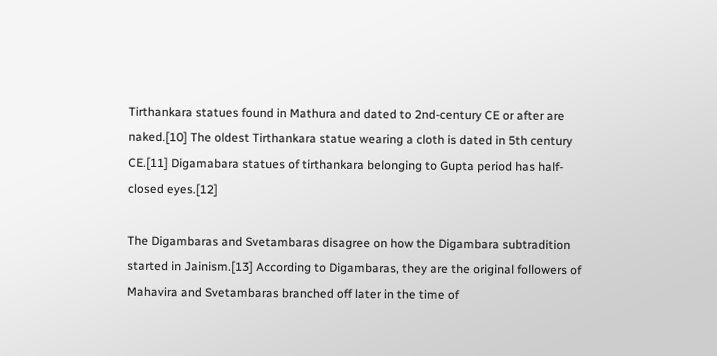Tirthankara statues found in Mathura and dated to 2nd-century CE or after are naked.[10] The oldest Tirthankara statue wearing a cloth is dated in 5th century CE.[11] Digamabara statues of tirthankara belonging to Gupta period has half-closed eyes.[12]

The Digambaras and Svetambaras disagree on how the Digambara subtradition started in Jainism.[13] According to Digambaras, they are the original followers of Mahavira and Svetambaras branched off later in the time of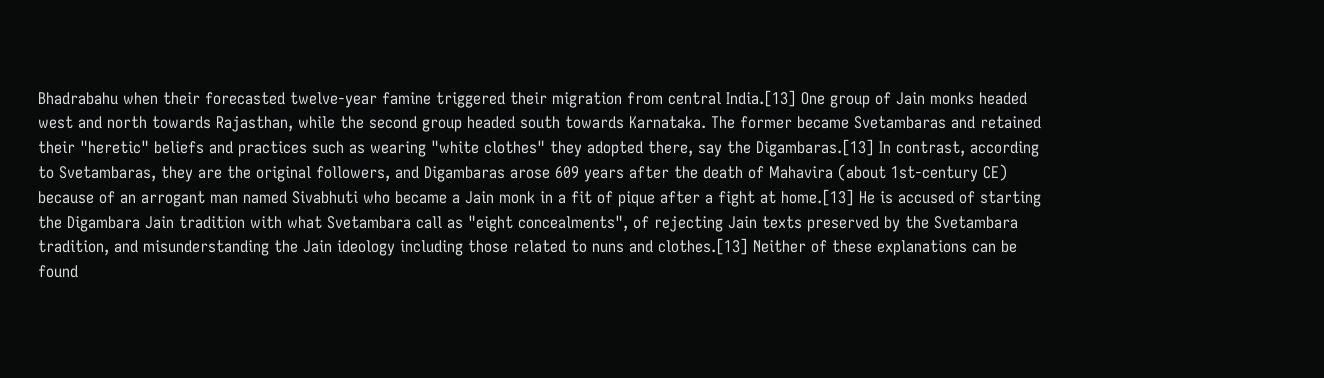Bhadrabahu when their forecasted twelve-year famine triggered their migration from central India.[13] One group of Jain monks headed west and north towards Rajasthan, while the second group headed south towards Karnataka. The former became Svetambaras and retained their "heretic" beliefs and practices such as wearing "white clothes" they adopted there, say the Digambaras.[13] In contrast, according to Svetambaras, they are the original followers, and Digambaras arose 609 years after the death of Mahavira (about 1st-century CE) because of an arrogant man named Sivabhuti who became a Jain monk in a fit of pique after a fight at home.[13] He is accused of starting the Digambara Jain tradition with what Svetambara call as "eight concealments", of rejecting Jain texts preserved by the Svetambara tradition, and misunderstanding the Jain ideology including those related to nuns and clothes.[13] Neither of these explanations can be found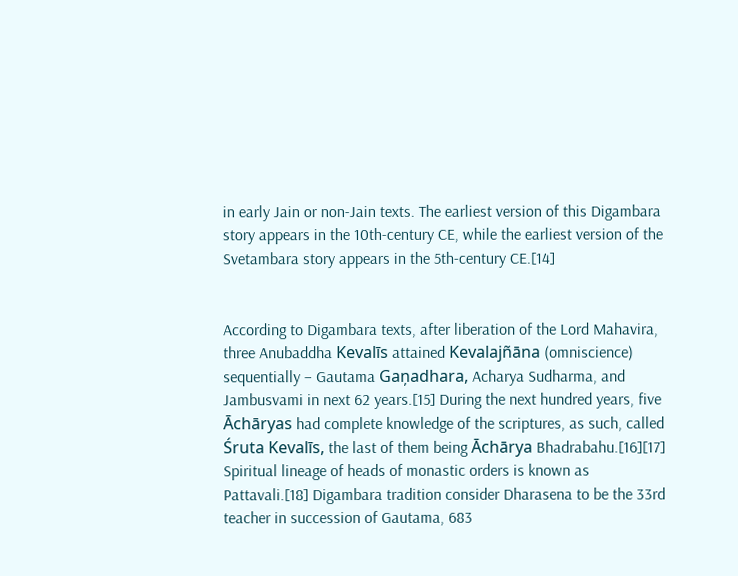in early Jain or non-Jain texts. The earliest version of this Digambara story appears in the 10th-century CE, while the earliest version of the Svetambara story appears in the 5th-century CE.[14]


According to Digambara texts, after liberation of the Lord Mahavira, three Anubaddha Kevalīs attained Kevalajñāna (omniscience) sequentially – Gautama Gaņadhara, Acharya Sudharma, and Jambusvami in next 62 years.[15] During the next hundred years, five Āchāryas had complete knowledge of the scriptures, as such, called Śruta Kevalīs, the last of them being Āchārya Bhadrabahu.[16][17] Spiritual lineage of heads of monastic orders is known as Pattavali.[18] Digambara tradition consider Dharasena to be the 33rd teacher in succession of Gautama, 683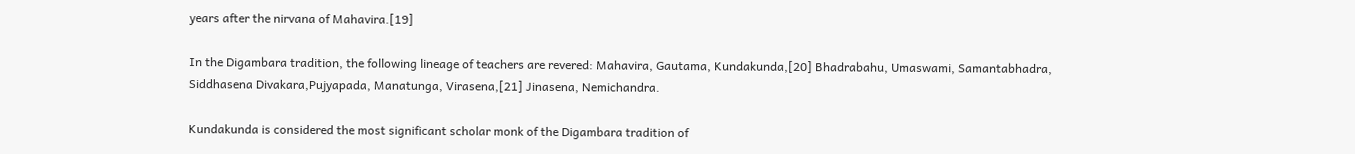years after the nirvana of Mahavira.[19]

In the Digambara tradition, the following lineage of teachers are revered: Mahavira, Gautama, Kundakunda,[20] Bhadrabahu, Umaswami, Samantabhadra, Siddhasena Divakara,Pujyapada, Manatunga, Virasena,[21] Jinasena, Nemichandra.

Kundakunda is considered the most significant scholar monk of the Digambara tradition of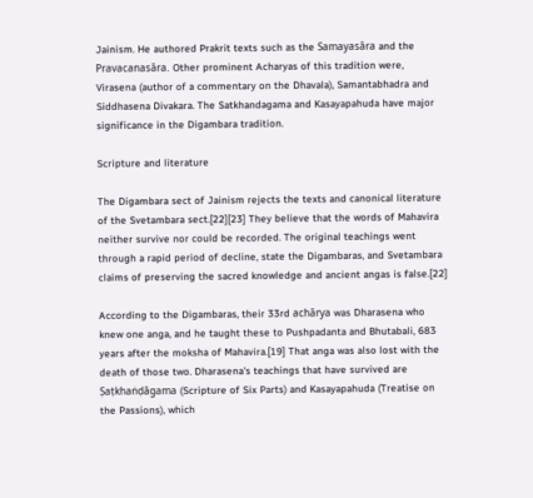Jainism. He authored Prakrit texts such as the Samayasāra and the Pravacanasāra. Other prominent Acharyas of this tradition were, Virasena (author of a commentary on the Dhavala), Samantabhadra and Siddhasena Divakara. The Satkhandagama and Kasayapahuda have major significance in the Digambara tradition.

Scripture and literature

The Digambara sect of Jainism rejects the texts and canonical literature of the Svetambara sect.[22][23] They believe that the words of Mahavira neither survive nor could be recorded. The original teachings went through a rapid period of decline, state the Digambaras, and Svetambara claims of preserving the sacred knowledge and ancient angas is false.[22]

According to the Digambaras, their 33rd achārya was Dharasena who knew one anga, and he taught these to Pushpadanta and Bhutabali, 683 years after the moksha of Mahavira.[19] That anga was also lost with the death of those two. Dharasena's teachings that have survived are Ṣaṭkhaṅḍāgama (Scripture of Six Parts) and Kasayapahuda (Treatise on the Passions), which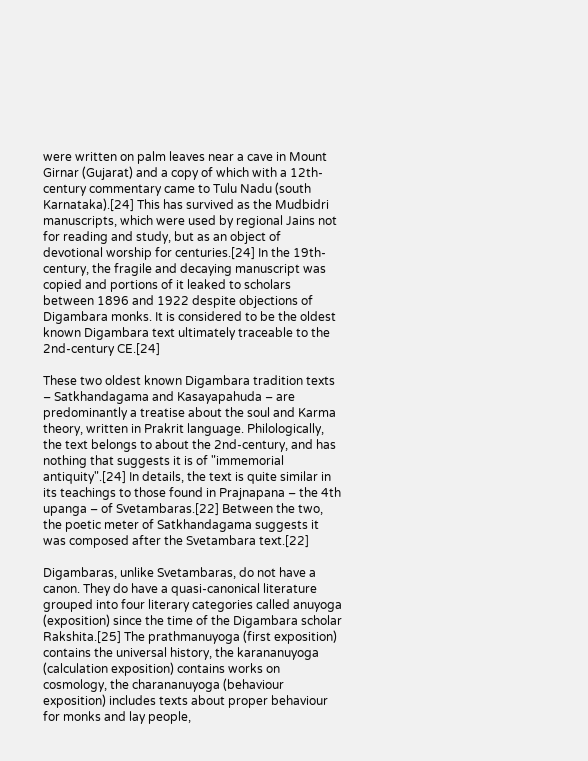were written on palm leaves near a cave in Mount Girnar (Gujarat) and a copy of which with a 12th-century commentary came to Tulu Nadu (south Karnataka).[24] This has survived as the Mudbidri manuscripts, which were used by regional Jains not for reading and study, but as an object of devotional worship for centuries.[24] In the 19th-century, the fragile and decaying manuscript was copied and portions of it leaked to scholars between 1896 and 1922 despite objections of Digambara monks. It is considered to be the oldest known Digambara text ultimately traceable to the 2nd-century CE.[24]

These two oldest known Digambara tradition texts – Satkhandagama and Kasayapahuda – are predominantly a treatise about the soul and Karma theory, written in Prakrit language. Philologically, the text belongs to about the 2nd-century, and has nothing that suggests it is of "immemorial antiquity".[24] In details, the text is quite similar in its teachings to those found in Prajnapana – the 4th upanga – of Svetambaras.[22] Between the two, the poetic meter of Satkhandagama suggests it was composed after the Svetambara text.[22]

Digambaras, unlike Svetambaras, do not have a canon. They do have a quasi-canonical literature grouped into four literary categories called anuyoga (exposition) since the time of the Digambara scholar Rakshita.[25] The prathmanuyoga (first exposition) contains the universal history, the karananuyoga (calculation exposition) contains works on cosmology, the charananuyoga (behaviour exposition) includes texts about proper behaviour for monks and lay people,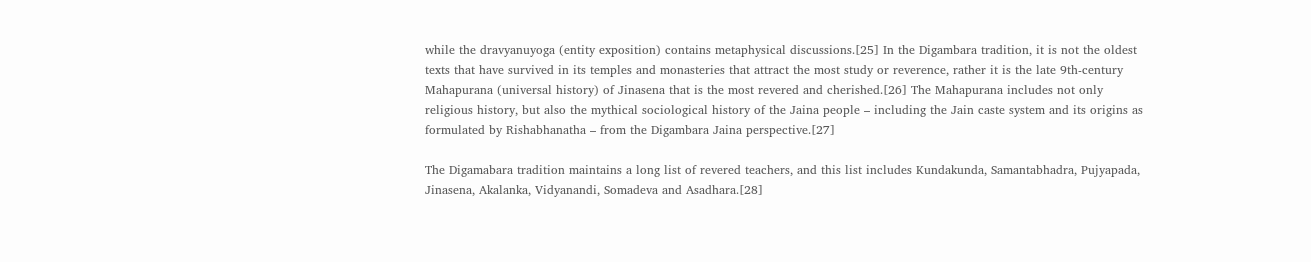while the dravyanuyoga (entity exposition) contains metaphysical discussions.[25] In the Digambara tradition, it is not the oldest texts that have survived in its temples and monasteries that attract the most study or reverence, rather it is the late 9th-century Mahapurana (universal history) of Jinasena that is the most revered and cherished.[26] The Mahapurana includes not only religious history, but also the mythical sociological history of the Jaina people – including the Jain caste system and its origins as formulated by Rishabhanatha – from the Digambara Jaina perspective.[27]

The Digamabara tradition maintains a long list of revered teachers, and this list includes Kundakunda, Samantabhadra, Pujyapada, Jinasena, Akalanka, Vidyanandi, Somadeva and Asadhara.[28]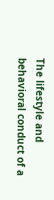The lifestyle and behavioral conduct of a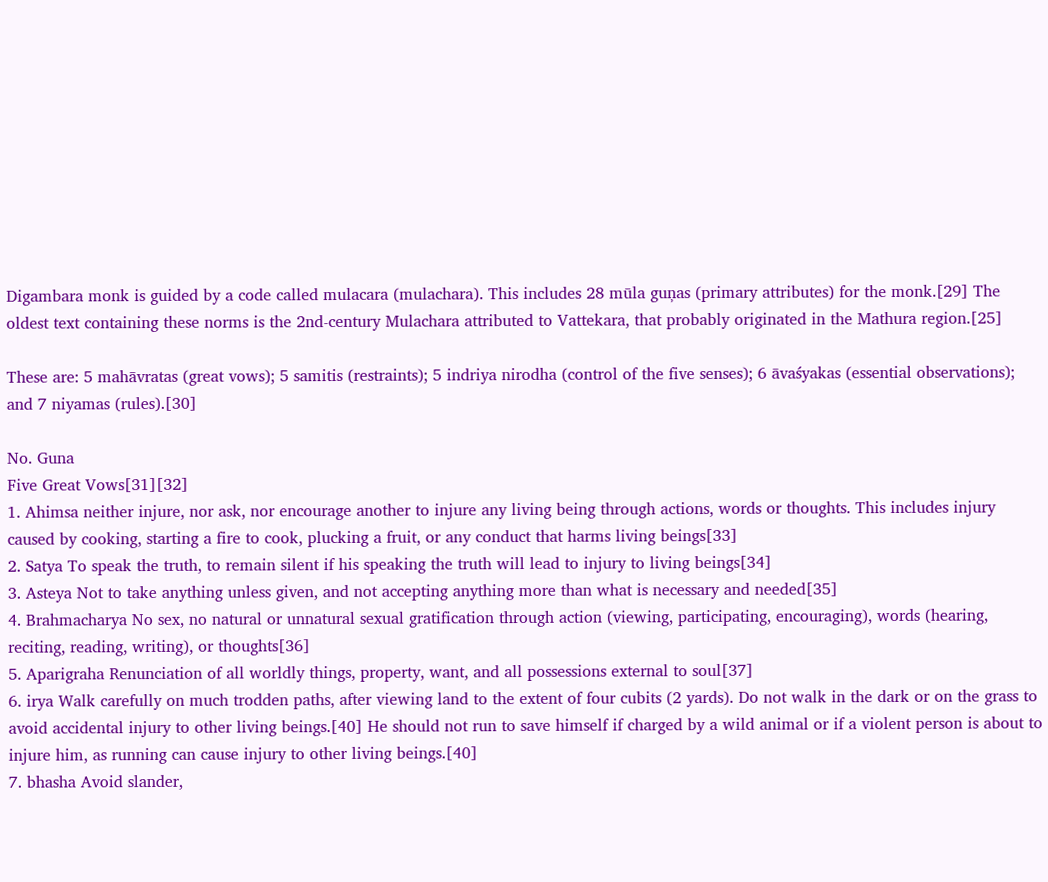Digambara monk is guided by a code called mulacara (mulachara). This includes 28 mūla guņas (primary attributes) for the monk.[29] The oldest text containing these norms is the 2nd-century Mulachara attributed to Vattekara, that probably originated in the Mathura region.[25]

These are: 5 mahāvratas (great vows); 5 samitis (restraints); 5 indriya nirodha (control of the five senses); 6 āvaśyakas (essential observations); and 7 niyamas (rules).[30]

No. Guna
Five Great Vows[31][32]
1. Ahimsa neither injure, nor ask, nor encourage another to injure any living being through actions, words or thoughts. This includes injury caused by cooking, starting a fire to cook, plucking a fruit, or any conduct that harms living beings[33]
2. Satya To speak the truth, to remain silent if his speaking the truth will lead to injury to living beings[34]
3. Asteya Not to take anything unless given, and not accepting anything more than what is necessary and needed[35]
4. Brahmacharya No sex, no natural or unnatural sexual gratification through action (viewing, participating, encouraging), words (hearing, reciting, reading, writing), or thoughts[36]
5. Aparigraha Renunciation of all worldly things, property, want, and all possessions external to soul[37]
6. irya Walk carefully on much trodden paths, after viewing land to the extent of four cubits (2 yards). Do not walk in the dark or on the grass to avoid accidental injury to other living beings.[40] He should not run to save himself if charged by a wild animal or if a violent person is about to injure him, as running can cause injury to other living beings.[40]
7. bhasha Avoid slander,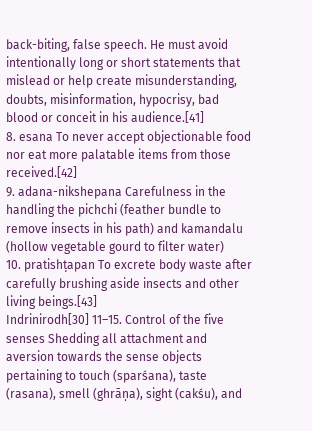back-biting, false speech. He must avoid intentionally long or short statements that mislead or help create misunderstanding, doubts, misinformation, hypocrisy, bad blood or conceit in his audience.[41]
8. esana To never accept objectionable food nor eat more palatable items from those received.[42]
9. adana-nikshepana Carefulness in the handling the pichchi (feather bundle to remove insects in his path) and kamandalu (hollow vegetable gourd to filter water)
10. pratishṭapan To excrete body waste after carefully brushing aside insects and other living beings.[43]
Indrinirodh[30] 11–15. Control of the five senses Shedding all attachment and aversion towards the sense objects pertaining to touch (sparśana), taste (rasana), smell (ghrāṇa), sight (cakśu), and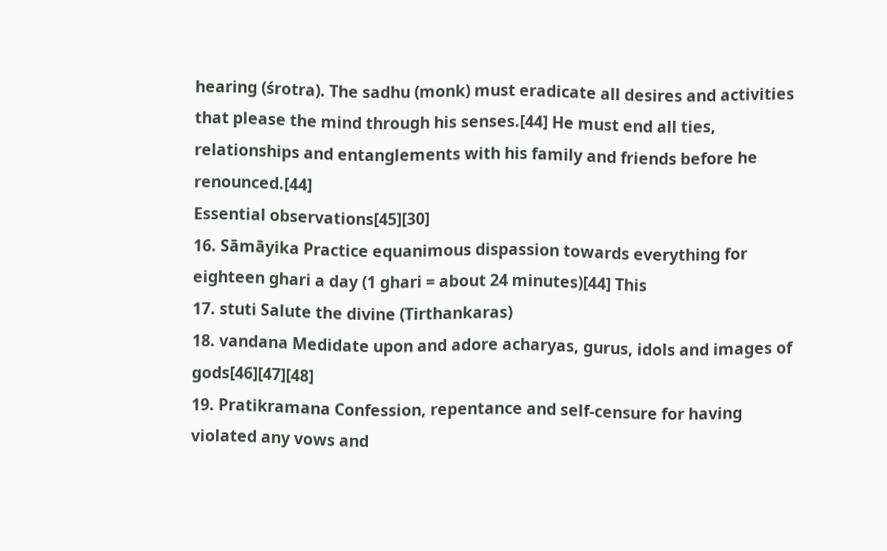hearing (śrotra). The sadhu (monk) must eradicate all desires and activities that please the mind through his senses.[44] He must end all ties, relationships and entanglements with his family and friends before he renounced.[44]
Essential observations[45][30]
16. Sāmāyika Practice equanimous dispassion towards everything for eighteen ghari a day (1 ghari = about 24 minutes)[44] This
17. stuti Salute the divine (Tirthankaras)
18. vandana Medidate upon and adore acharyas, gurus, idols and images of gods[46][47][48]
19. Pratikramana Confession, repentance and self-censure for having violated any vows and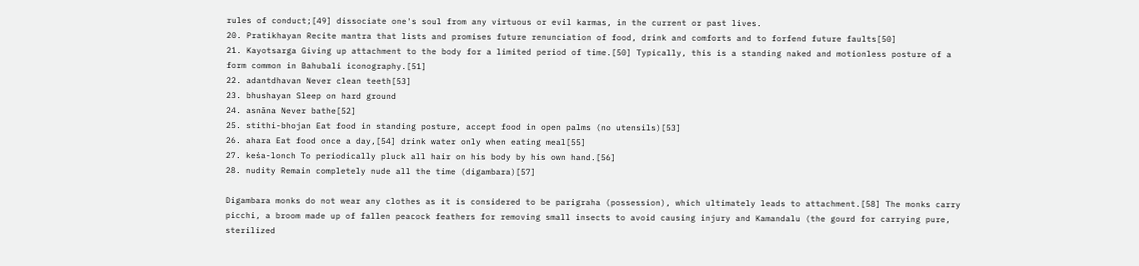rules of conduct;[49] dissociate one's soul from any virtuous or evil karmas, in the current or past lives.
20. Pratikhayan Recite mantra that lists and promises future renunciation of food, drink and comforts and to forfend future faults[50]
21. Kayotsarga Giving up attachment to the body for a limited period of time.[50] Typically, this is a standing naked and motionless posture of a form common in Bahubali iconography.[51]
22. adantdhavan Never clean teeth[53]
23. bhushayan Sleep on hard ground
24. asnāna Never bathe[52]
25. stithi-bhojan Eat food in standing posture, accept food in open palms (no utensils)[53]
26. ahara Eat food once a day,[54] drink water only when eating meal[55]
27. keśa-lonch To periodically pluck all hair on his body by his own hand.[56]
28. nudity Remain completely nude all the time (digambara)[57]

Digambara monks do not wear any clothes as it is considered to be parigraha (possession), which ultimately leads to attachment.[58] The monks carry picchi, a broom made up of fallen peacock feathers for removing small insects to avoid causing injury and Kamandalu (the gourd for carrying pure, sterilized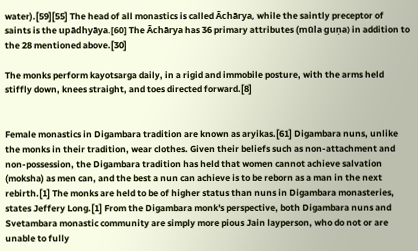water).[59][55] The head of all monastics is called Āchārya, while the saintly preceptor of saints is the upādhyāya.[60] The Āchārya has 36 primary attributes (mūla guņa) in addition to the 28 mentioned above.[30]

The monks perform kayotsarga daily, in a rigid and immobile posture, with the arms held stiffly down, knees straight, and toes directed forward.[8]


Female monastics in Digambara tradition are known as aryikas.[61] Digambara nuns, unlike the monks in their tradition, wear clothes. Given their beliefs such as non-attachment and non-possession, the Digambara tradition has held that women cannot achieve salvation (moksha) as men can, and the best a nun can achieve is to be reborn as a man in the next rebirth.[1] The monks are held to be of higher status than nuns in Digambara monasteries, states Jeffery Long.[1] From the Digambara monk's perspective, both Digambara nuns and Svetambara monastic community are simply more pious Jain layperson, who do not or are unable to fully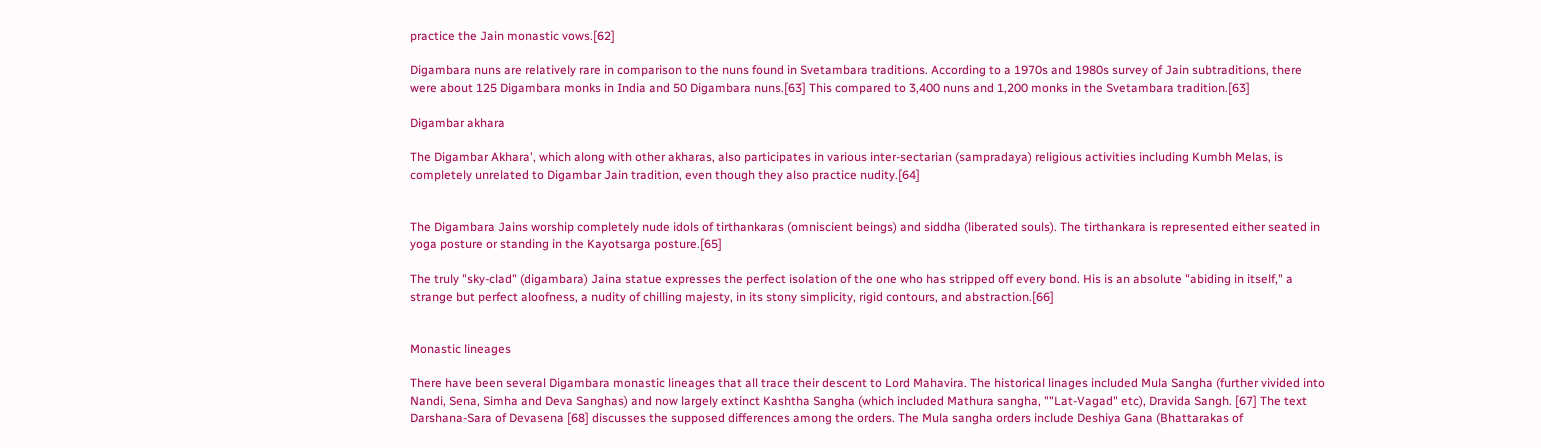practice the Jain monastic vows.[62]

Digambara nuns are relatively rare in comparison to the nuns found in Svetambara traditions. According to a 1970s and 1980s survey of Jain subtraditions, there were about 125 Digambara monks in India and 50 Digambara nuns.[63] This compared to 3,400 nuns and 1,200 monks in the Svetambara tradition.[63]

Digambar akhara

The Digambar Akhara', which along with other akharas, also participates in various inter-sectarian (sampradaya) religious activities including Kumbh Melas, is completely unrelated to Digambar Jain tradition, even though they also practice nudity.[64]


The Digambara Jains worship completely nude idols of tirthankaras (omniscient beings) and siddha (liberated souls). The tirthankara is represented either seated in yoga posture or standing in the Kayotsarga posture.[65]

The truly "sky-clad" (digambara) Jaina statue expresses the perfect isolation of the one who has stripped off every bond. His is an absolute "abiding in itself," a strange but perfect aloofness, a nudity of chilling majesty, in its stony simplicity, rigid contours, and abstraction.[66]


Monastic lineages

There have been several Digambara monastic lineages that all trace their descent to Lord Mahavira. The historical linages included Mula Sangha (further vivided into Nandi, Sena, Simha and Deva Sanghas) and now largely extinct Kashtha Sangha (which included Mathura sangha, ""Lat-Vagad" etc), Dravida Sangh. [67] The text Darshana-Sara of Devasena [68] discusses the supposed differences among the orders. The Mula sangha orders include Deshiya Gana (Bhattarakas of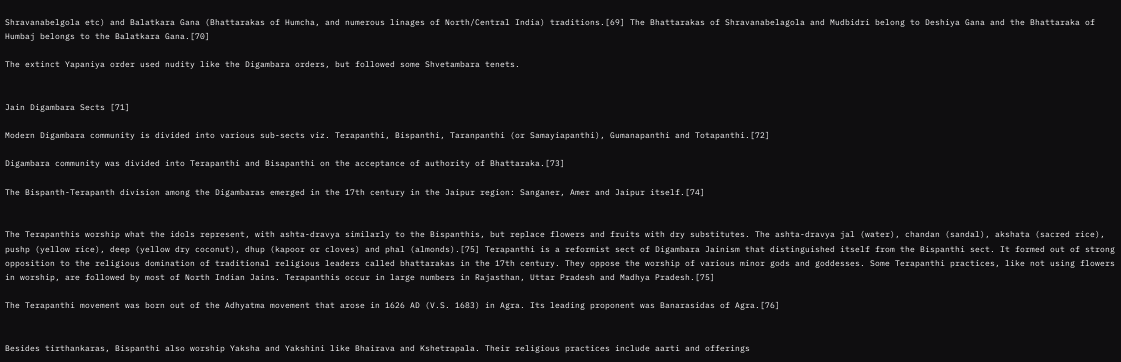Shravanabelgola etc) and Balatkara Gana (Bhattarakas of Humcha, and numerous linages of North/Central India) traditions.[69] The Bhattarakas of Shravanabelagola and Mudbidri belong to Deshiya Gana and the Bhattaraka of Humbaj belongs to the Balatkara Gana.[70]

The extinct Yapaniya order used nudity like the Digambara orders, but followed some Shvetambara tenets.


Jain Digambara Sects [71]

Modern Digambara community is divided into various sub-sects viz. Terapanthi, Bispanthi, Taranpanthi (or Samayiapanthi), Gumanapanthi and Totapanthi.[72]

Digambara community was divided into Terapanthi and Bisapanthi on the acceptance of authority of Bhattaraka.[73]

The Bispanth-Terapanth division among the Digambaras emerged in the 17th century in the Jaipur region: Sanganer, Amer and Jaipur itself.[74]


The Terapanthis worship what the idols represent, with ashta-dravya similarly to the Bispanthis, but replace flowers and fruits with dry substitutes. The ashta-dravya jal (water), chandan (sandal), akshata (sacred rice), pushp (yellow rice), deep (yellow dry coconut), dhup (kapoor or cloves) and phal (almonds).[75] Terapanthi is a reformist sect of Digambara Jainism that distinguished itself from the Bispanthi sect. It formed out of strong opposition to the religious domination of traditional religious leaders called bhattarakas in the 17th century. They oppose the worship of various minor gods and goddesses. Some Terapanthi practices, like not using flowers in worship, are followed by most of North Indian Jains. Terapanthis occur in large numbers in Rajasthan, Uttar Pradesh and Madhya Pradesh.[75]

The Terapanthi movement was born out of the Adhyatma movement that arose in 1626 AD (V.S. 1683) in Agra. Its leading proponent was Banarasidas of Agra.[76]


Besides tirthankaras, Bispanthi also worship Yaksha and Yakshini like Bhairava and Kshetrapala. Their religious practices include aarti and offerings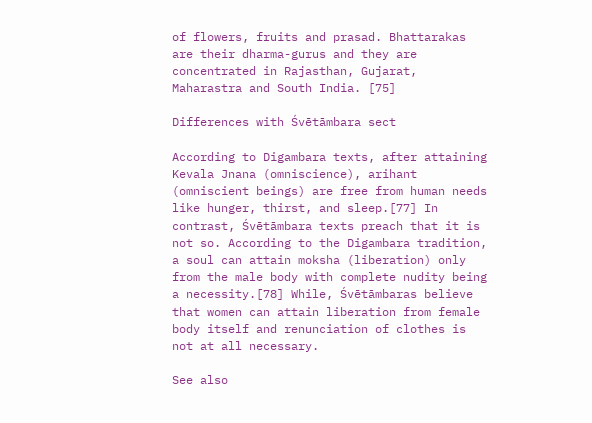of flowers, fruits and prasad. Bhattarakas are their dharma-gurus and they are concentrated in Rajasthan, Gujarat, Maharastra and South India. [75]

Differences with Śvētāmbara sect

According to Digambara texts, after attaining Kevala Jnana (omniscience), arihant (omniscient beings) are free from human needs like hunger, thirst, and sleep.[77] In contrast, Śvētāmbara texts preach that it is not so. According to the Digambara tradition, a soul can attain moksha (liberation) only from the male body with complete nudity being a necessity.[78] While, Śvētāmbaras believe that women can attain liberation from female body itself and renunciation of clothes is not at all necessary.

See also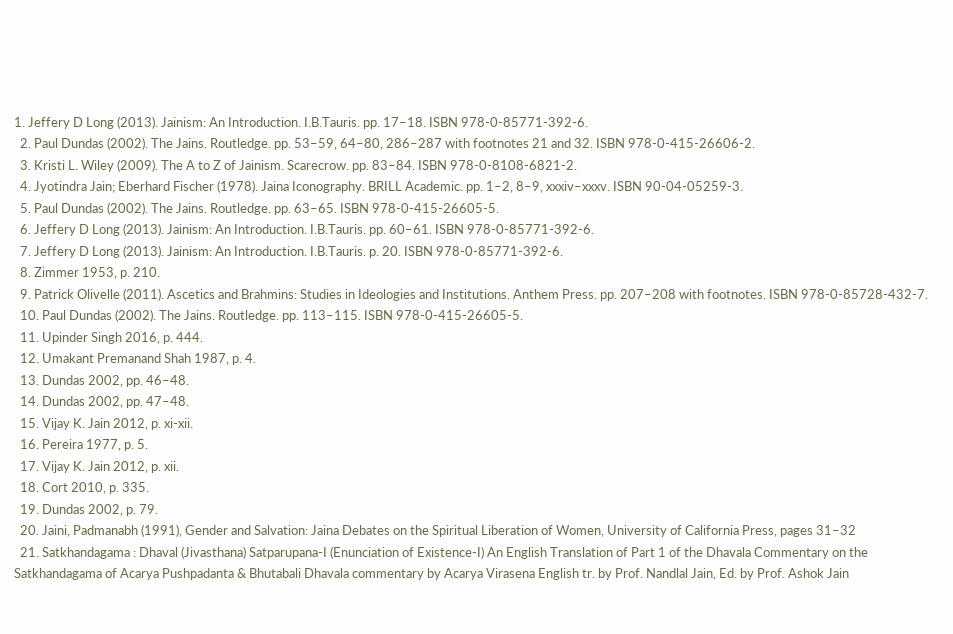1. Jeffery D Long (2013). Jainism: An Introduction. I.B.Tauris. pp. 17–18. ISBN 978-0-85771-392-6.
  2. Paul Dundas (2002). The Jains. Routledge. pp. 53–59, 64–80, 286–287 with footnotes 21 and 32. ISBN 978-0-415-26606-2.
  3. Kristi L. Wiley (2009). The A to Z of Jainism. Scarecrow. pp. 83–84. ISBN 978-0-8108-6821-2.
  4. Jyotindra Jain; Eberhard Fischer (1978). Jaina Iconography. BRILL Academic. pp. 1–2, 8–9, xxxiv–xxxv. ISBN 90-04-05259-3.
  5. Paul Dundas (2002). The Jains. Routledge. pp. 63–65. ISBN 978-0-415-26605-5.
  6. Jeffery D Long (2013). Jainism: An Introduction. I.B.Tauris. pp. 60–61. ISBN 978-0-85771-392-6.
  7. Jeffery D Long (2013). Jainism: An Introduction. I.B.Tauris. p. 20. ISBN 978-0-85771-392-6.
  8. Zimmer 1953, p. 210.
  9. Patrick Olivelle (2011). Ascetics and Brahmins: Studies in Ideologies and Institutions. Anthem Press. pp. 207–208 with footnotes. ISBN 978-0-85728-432-7.
  10. Paul Dundas (2002). The Jains. Routledge. pp. 113–115. ISBN 978-0-415-26605-5.
  11. Upinder Singh 2016, p. 444.
  12. Umakant Premanand Shah 1987, p. 4.
  13. Dundas 2002, pp. 46–48.
  14. Dundas 2002, pp. 47–48.
  15. Vijay K. Jain 2012, p. xi-xii.
  16. Pereira 1977, p. 5.
  17. Vijay K. Jain 2012, p. xii.
  18. Cort 2010, p. 335.
  19. Dundas 2002, p. 79.
  20. Jaini, Padmanabh (1991), Gender and Salvation: Jaina Debates on the Spiritual Liberation of Women, University of California Press, pages 31–32
  21. Satkhandagama : Dhaval (Jivasthana) Satparupana-I (Enunciation of Existence-I) An English Translation of Part 1 of the Dhavala Commentary on the Satkhandagama of Acarya Pushpadanta & Bhutabali Dhavala commentary by Acarya Virasena English tr. by Prof. Nandlal Jain, Ed. by Prof. Ashok Jain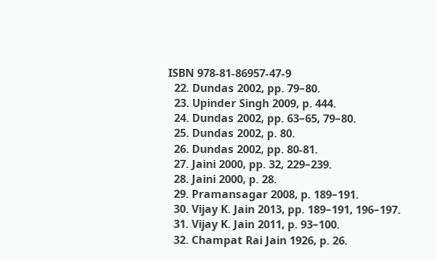ISBN 978-81-86957-47-9
  22. Dundas 2002, pp. 79–80.
  23. Upinder Singh 2009, p. 444.
  24. Dundas 2002, pp. 63–65, 79–80.
  25. Dundas 2002, p. 80.
  26. Dundas 2002, pp. 80-81.
  27. Jaini 2000, pp. 32, 229–239.
  28. Jaini 2000, p. 28.
  29. Pramansagar 2008, p. 189–191.
  30. Vijay K. Jain 2013, pp. 189–191, 196–197.
  31. Vijay K. Jain 2011, p. 93–100.
  32. Champat Rai Jain 1926, p. 26.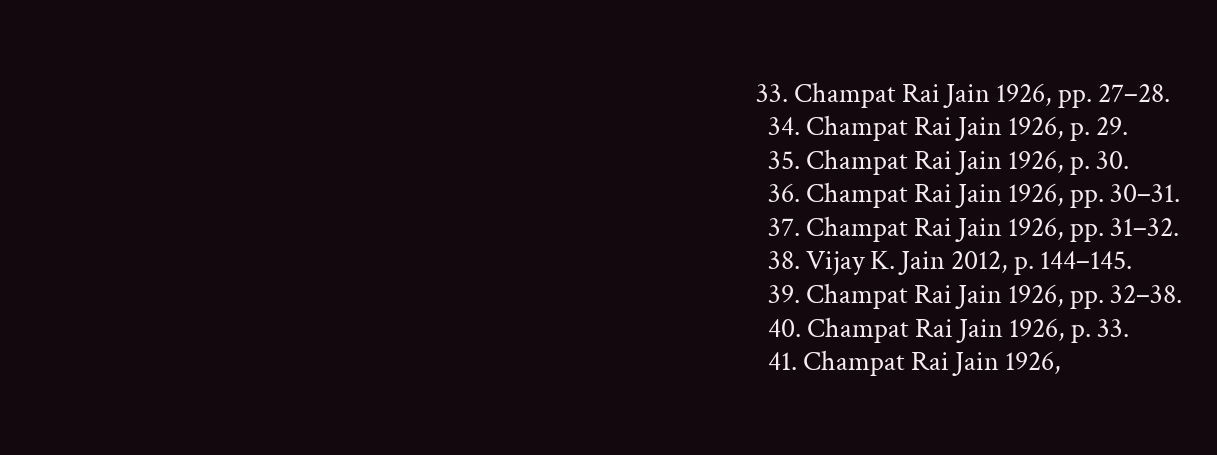33. Champat Rai Jain 1926, pp. 27–28.
  34. Champat Rai Jain 1926, p. 29.
  35. Champat Rai Jain 1926, p. 30.
  36. Champat Rai Jain 1926, pp. 30–31.
  37. Champat Rai Jain 1926, pp. 31–32.
  38. Vijay K. Jain 2012, p. 144–145.
  39. Champat Rai Jain 1926, pp. 32–38.
  40. Champat Rai Jain 1926, p. 33.
  41. Champat Rai Jain 1926,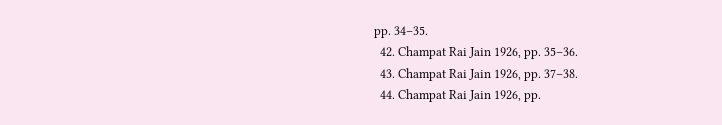pp. 34–35.
  42. Champat Rai Jain 1926, pp. 35–36.
  43. Champat Rai Jain 1926, pp. 37–38.
  44. Champat Rai Jain 1926, pp.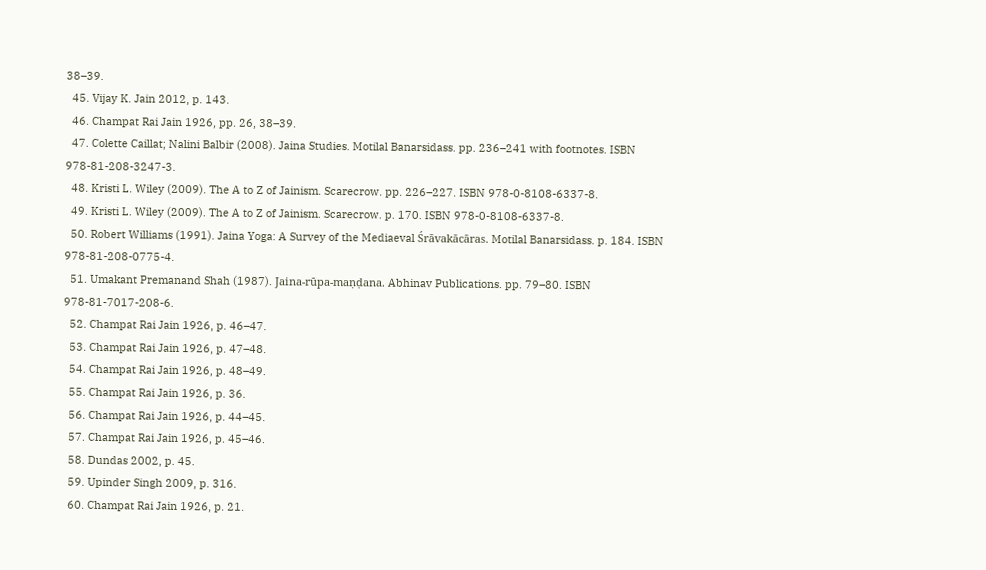38–39.
  45. Vijay K. Jain 2012, p. 143.
  46. Champat Rai Jain 1926, pp. 26, 38–39.
  47. Colette Caillat; Nalini Balbir (2008). Jaina Studies. Motilal Banarsidass. pp. 236–241 with footnotes. ISBN 978-81-208-3247-3.
  48. Kristi L. Wiley (2009). The A to Z of Jainism. Scarecrow. pp. 226–227. ISBN 978-0-8108-6337-8.
  49. Kristi L. Wiley (2009). The A to Z of Jainism. Scarecrow. p. 170. ISBN 978-0-8108-6337-8.
  50. Robert Williams (1991). Jaina Yoga: A Survey of the Mediaeval Śrāvakācāras. Motilal Banarsidass. p. 184. ISBN 978-81-208-0775-4.
  51. Umakant Premanand Shah (1987). Jaina-rūpa-maṇḍana. Abhinav Publications. pp. 79–80. ISBN 978-81-7017-208-6.
  52. Champat Rai Jain 1926, p. 46–47.
  53. Champat Rai Jain 1926, p. 47–48.
  54. Champat Rai Jain 1926, p. 48–49.
  55. Champat Rai Jain 1926, p. 36.
  56. Champat Rai Jain 1926, p. 44–45.
  57. Champat Rai Jain 1926, p. 45–46.
  58. Dundas 2002, p. 45.
  59. Upinder Singh 2009, p. 316.
  60. Champat Rai Jain 1926, p. 21.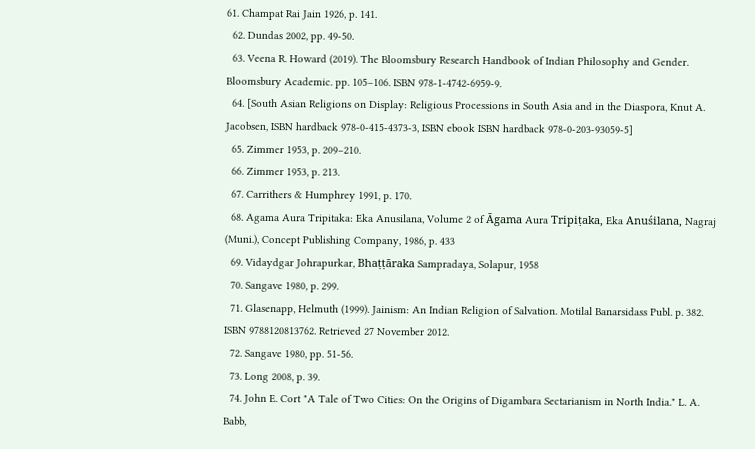61. Champat Rai Jain 1926, p. 141.
  62. Dundas 2002, pp. 49-50.
  63. Veena R. Howard (2019). The Bloomsbury Research Handbook of Indian Philosophy and Gender. Bloomsbury Academic. pp. 105–106. ISBN 978-1-4742-6959-9.
  64. [South Asian Religions on Display: Religious Processions in South Asia and in the Diaspora, Knut A. Jacobsen, ISBN hardback 978-0-415-4373-3, ISBN ebook ISBN hardback 978-0-203-93059-5]
  65. Zimmer 1953, p. 209–210.
  66. Zimmer 1953, p. 213.
  67. Carrithers & Humphrey 1991, p. 170.
  68. Agama Aura Tripitaka: Eka Anusilana, Volume 2 of Āgama Aura Tripiṭaka, Eka Anuśilana, Nagraj (Muni.), Concept Publishing Company, 1986, p. 433
  69. Vidaydgar Johrapurkar, Bhaṭṭāraka Sampradaya, Solapur, 1958
  70. Sangave 1980, p. 299.
  71. Glasenapp, Helmuth (1999). Jainism: An Indian Religion of Salvation. Motilal Banarsidass Publ. p. 382. ISBN 9788120813762. Retrieved 27 November 2012.
  72. Sangave 1980, pp. 51-56.
  73. Long 2008, p. 39.
  74. John E. Cort "A Tale of Two Cities: On the Origins of Digambara Sectarianism in North India." L. A. Babb,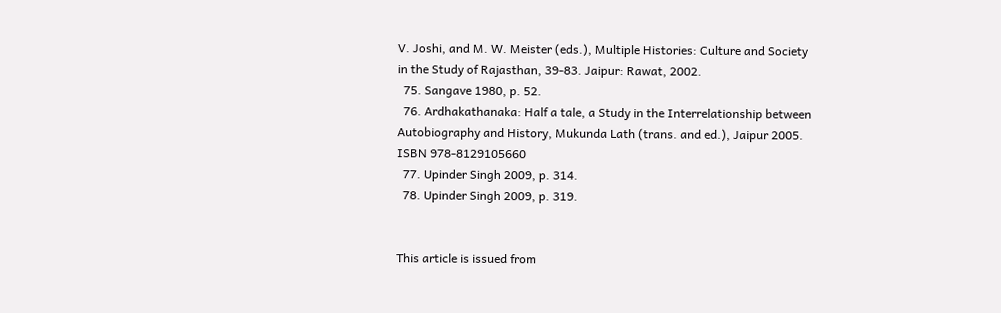V. Joshi, and M. W. Meister (eds.), Multiple Histories: Culture and Society in the Study of Rajasthan, 39-83. Jaipur: Rawat, 2002.
  75. Sangave 1980, p. 52.
  76. Ardhakathanaka: Half a tale, a Study in the Interrelationship between Autobiography and History, Mukunda Lath (trans. and ed.), Jaipur 2005. ISBN 978-8129105660
  77. Upinder Singh 2009, p. 314.
  78. Upinder Singh 2009, p. 319.


This article is issued from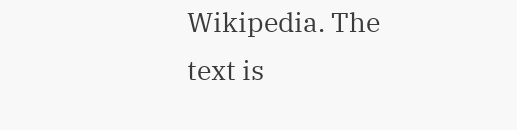Wikipedia. The text is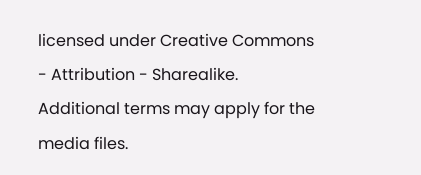licensed under Creative Commons - Attribution - Sharealike. Additional terms may apply for the media files.